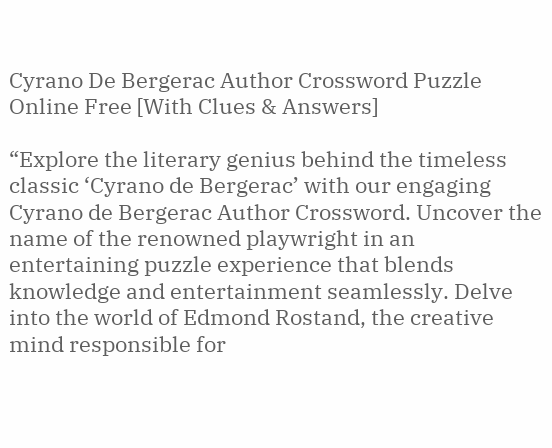Cyrano De Bergerac Author Crossword Puzzle Online Free [With Clues & Answers]

“Explore the literary genius behind the timeless classic ‘Cyrano de Bergerac’ with our engaging Cyrano de Bergerac Author Crossword. Uncover the name of the renowned playwright in an entertaining puzzle experience that blends knowledge and entertainment seamlessly. Delve into the world of Edmond Rostand, the creative mind responsible for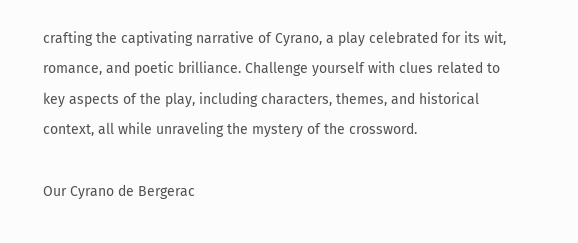crafting the captivating narrative of Cyrano, a play celebrated for its wit, romance, and poetic brilliance. Challenge yourself with clues related to key aspects of the play, including characters, themes, and historical context, all while unraveling the mystery of the crossword.

Our Cyrano de Bergerac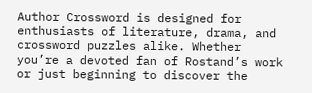Author Crossword is designed for enthusiasts of literature, drama, and crossword puzzles alike. Whether you’re a devoted fan of Rostand’s work or just beginning to discover the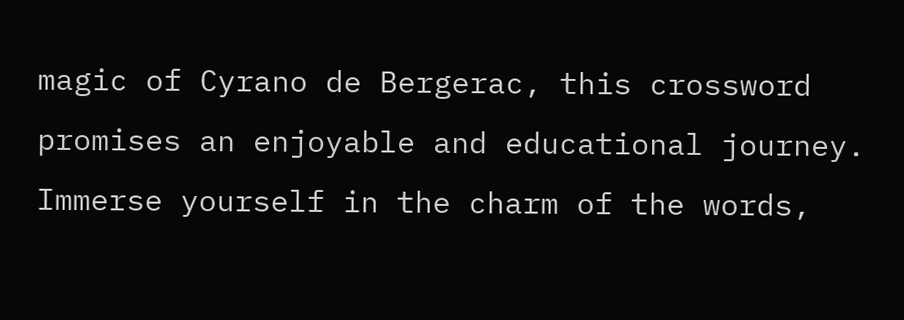magic of Cyrano de Bergerac, this crossword promises an enjoyable and educational journey. Immerse yourself in the charm of the words,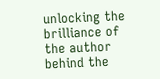unlocking the brilliance of the author behind the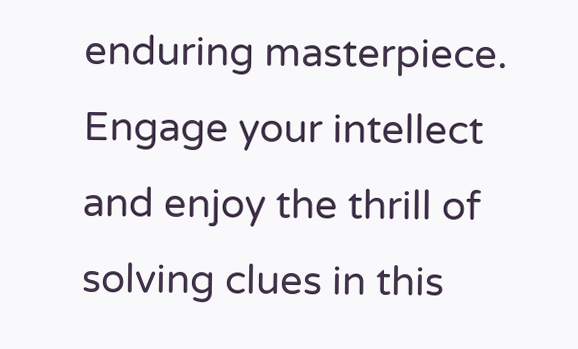enduring masterpiece. Engage your intellect and enjoy the thrill of solving clues in this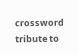crossword tribute to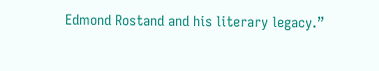Edmond Rostand and his literary legacy.”